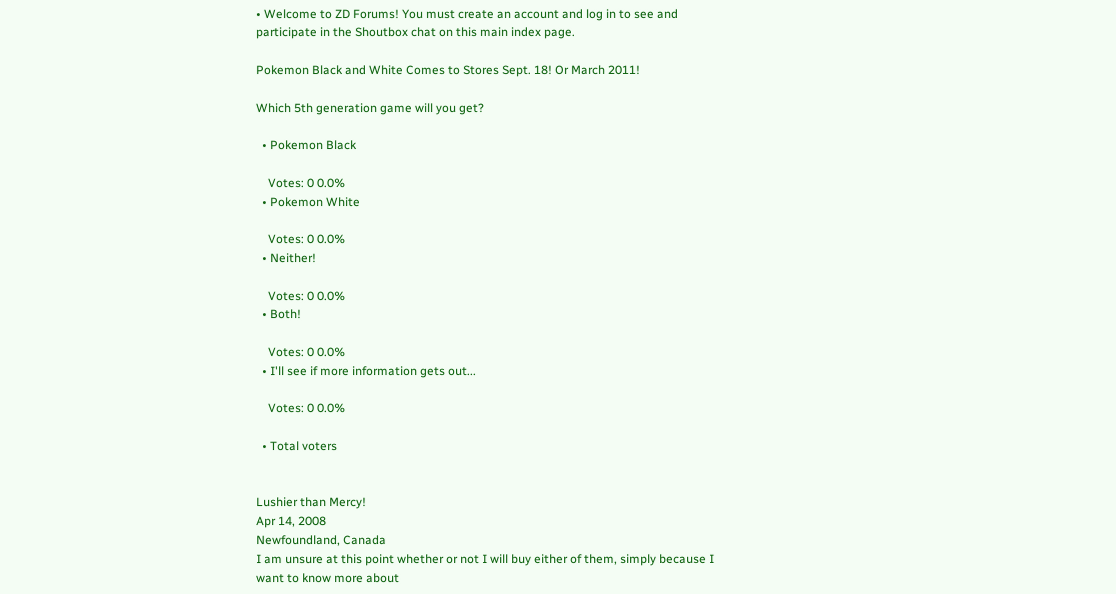• Welcome to ZD Forums! You must create an account and log in to see and participate in the Shoutbox chat on this main index page.

Pokemon Black and White Comes to Stores Sept. 18! Or March 2011!

Which 5th generation game will you get?

  • Pokemon Black

    Votes: 0 0.0%
  • Pokemon White

    Votes: 0 0.0%
  • Neither!

    Votes: 0 0.0%
  • Both!

    Votes: 0 0.0%
  • I'll see if more information gets out...

    Votes: 0 0.0%

  • Total voters


Lushier than Mercy!
Apr 14, 2008
Newfoundland, Canada
I am unsure at this point whether or not I will buy either of them, simply because I want to know more about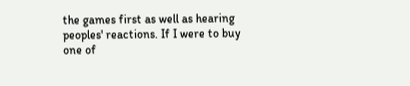the games first as well as hearing peoples' reactions. If I were to buy one of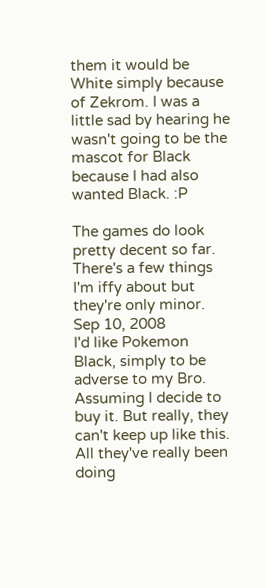them it would be White simply because of Zekrom. I was a little sad by hearing he wasn't going to be the mascot for Black because I had also wanted Black. :P

The games do look pretty decent so far. There's a few things I'm iffy about but they're only minor.
Sep 10, 2008
I'd like Pokemon Black, simply to be adverse to my Bro. Assuming I decide to buy it. But really, they can't keep up like this. All they've really been doing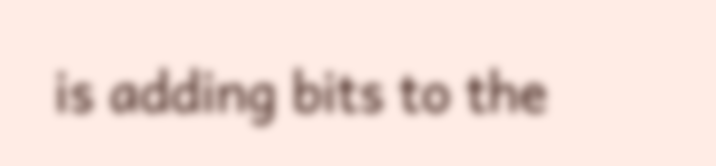is adding bits to the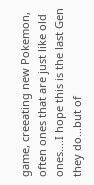game, creeating new Pokemon, often ones that are just like old ones....I hope this is the last Gen they do...but of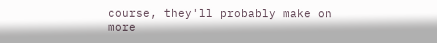course, they'll probably make on more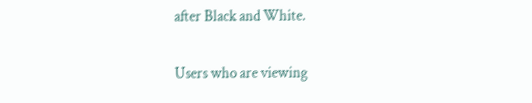after Black and White.

Users who are viewing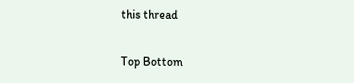this thread

Top Bottom